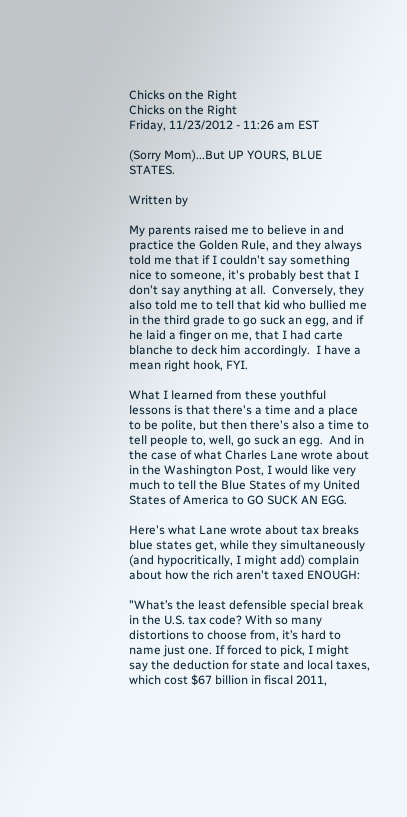Chicks on the Right
Chicks on the Right
Friday, 11/23/2012 - 11:26 am EST

(Sorry Mom)...But UP YOURS, BLUE STATES.

Written by

My parents raised me to believe in and practice the Golden Rule, and they always told me that if I couldn't say something nice to someone, it's probably best that I don't say anything at all.  Conversely, they also told me to tell that kid who bullied me in the third grade to go suck an egg, and if he laid a finger on me, that I had carte blanche to deck him accordingly.  I have a mean right hook, FYI.

What I learned from these youthful lessons is that there's a time and a place to be polite, but then there's also a time to tell people to, well, go suck an egg.  And in the case of what Charles Lane wrote about in the Washington Post, I would like very much to tell the Blue States of my United States of America to GO SUCK AN EGG.

Here's what Lane wrote about tax breaks blue states get, while they simultaneously (and hypocritically, I might add) complain about how the rich aren't taxed ENOUGH:

"What’s the least defensible special break in the U.S. tax code? With so many distortions to choose from, it’s hard to name just one. If forced to pick, I might say the deduction for state and local taxes, which cost $67 billion in fiscal 2011,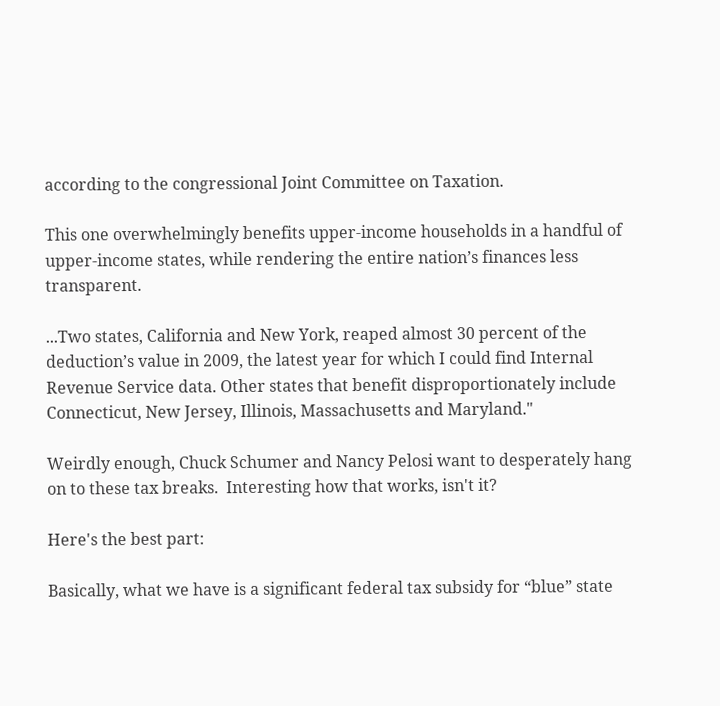according to the congressional Joint Committee on Taxation.

This one overwhelmingly benefits upper-income households in a handful of upper-income states, while rendering the entire nation’s finances less transparent.

...Two states, California and New York, reaped almost 30 percent of the deduction’s value in 2009, the latest year for which I could find Internal Revenue Service data. Other states that benefit disproportionately include Connecticut, New Jersey, Illinois, Massachusetts and Maryland."

Weirdly enough, Chuck Schumer and Nancy Pelosi want to desperately hang on to these tax breaks.  Interesting how that works, isn't it?

Here's the best part:

Basically, what we have is a significant federal tax subsidy for “blue” state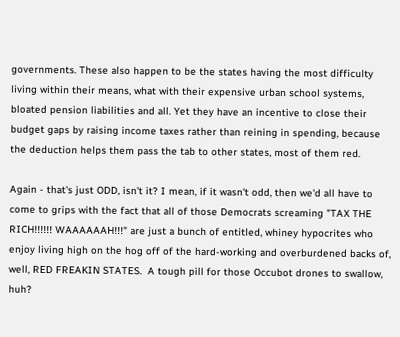governments. These also happen to be the states having the most difficulty living within their means, what with their expensive urban school systems, bloated pension liabilities and all. Yet they have an incentive to close their budget gaps by raising income taxes rather than reining in spending, because the deduction helps them pass the tab to other states, most of them red.

Again - that's just ODD, isn't it? I mean, if it wasn't odd, then we'd all have to come to grips with the fact that all of those Democrats screaming "TAX THE RICH!!!!!! WAAAAAAH!!!" are just a bunch of entitled, whiney hypocrites who enjoy living high on the hog off of the hard-working and overburdened backs of, well, RED FREAKIN STATES.  A tough pill for those Occubot drones to swallow, huh?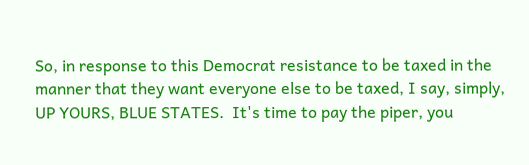So, in response to this Democrat resistance to be taxed in the manner that they want everyone else to be taxed, I say, simply, UP YOURS, BLUE STATES.  It's time to pay the piper, you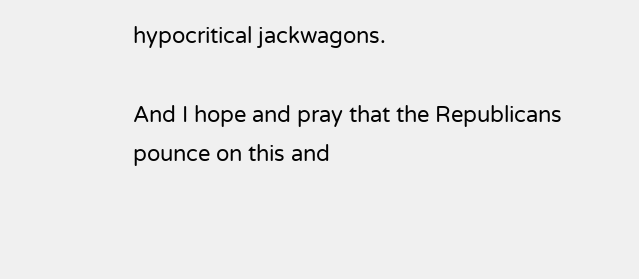hypocritical jackwagons.

And I hope and pray that the Republicans pounce on this and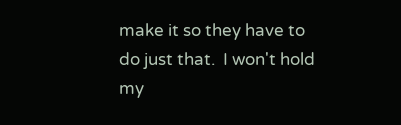make it so they have to do just that.  I won't hold my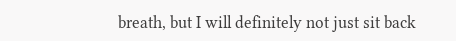breath, but I will definitely not just sit back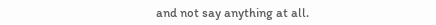and not say anything at all.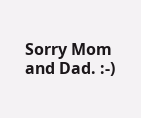Sorry Mom and Dad. :-)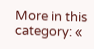More in this category: «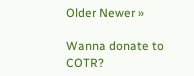Older Newer »

Wanna donate to COTR?